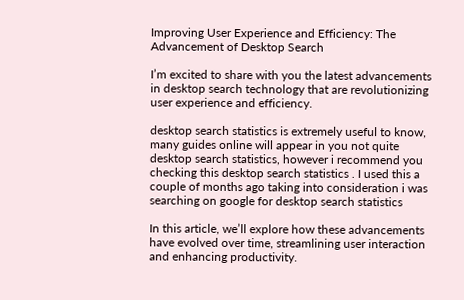Improving User Experience and Efficiency: The Advancement of Desktop Search

I’m excited to share with you the latest advancements in desktop search technology that are revolutionizing user experience and efficiency.

desktop search statistics is extremely useful to know, many guides online will appear in you not quite desktop search statistics, however i recommend you checking this desktop search statistics . I used this a couple of months ago taking into consideration i was searching on google for desktop search statistics

In this article, we’ll explore how these advancements have evolved over time, streamlining user interaction and enhancing productivity.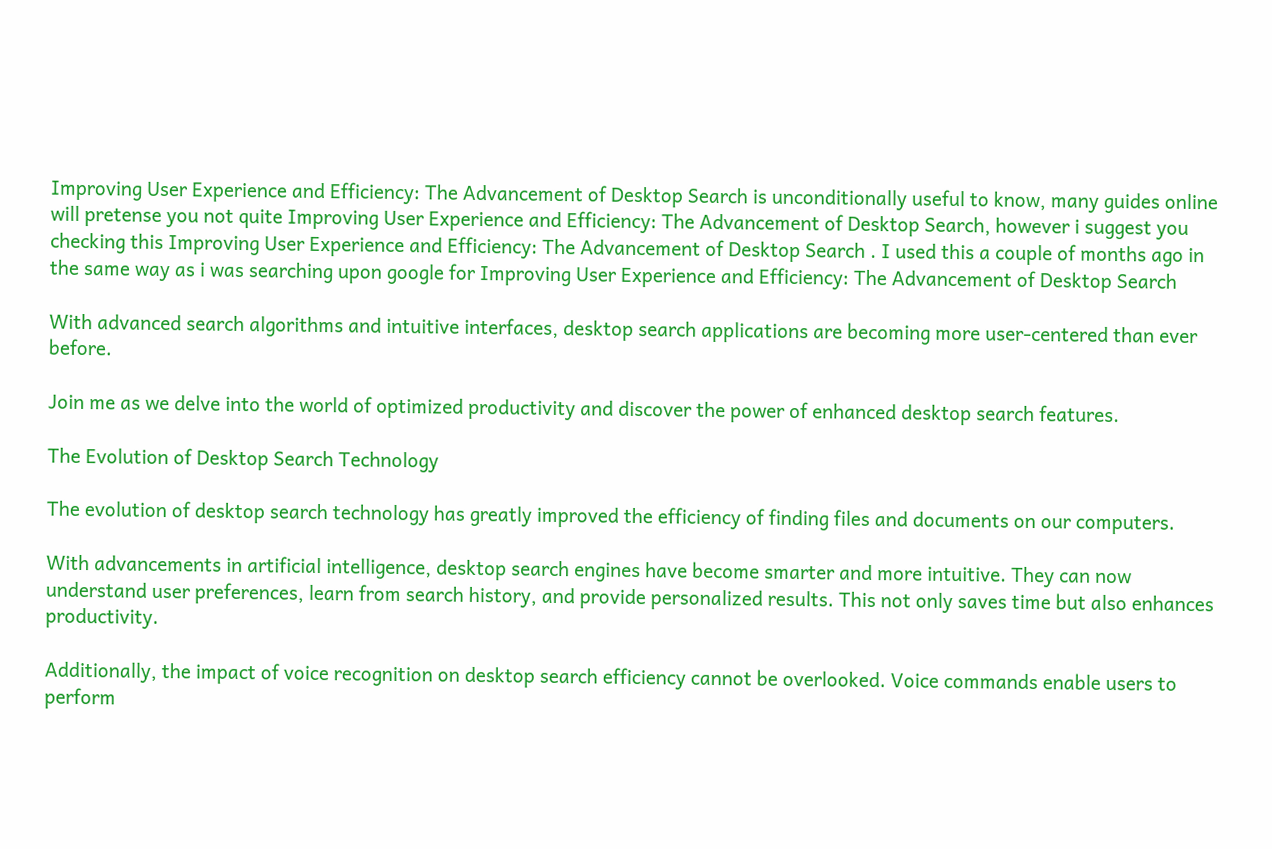Improving User Experience and Efficiency: The Advancement of Desktop Search is unconditionally useful to know, many guides online will pretense you not quite Improving User Experience and Efficiency: The Advancement of Desktop Search, however i suggest you checking this Improving User Experience and Efficiency: The Advancement of Desktop Search . I used this a couple of months ago in the same way as i was searching upon google for Improving User Experience and Efficiency: The Advancement of Desktop Search

With advanced search algorithms and intuitive interfaces, desktop search applications are becoming more user-centered than ever before.

Join me as we delve into the world of optimized productivity and discover the power of enhanced desktop search features.

The Evolution of Desktop Search Technology

The evolution of desktop search technology has greatly improved the efficiency of finding files and documents on our computers.

With advancements in artificial intelligence, desktop search engines have become smarter and more intuitive. They can now understand user preferences, learn from search history, and provide personalized results. This not only saves time but also enhances productivity.

Additionally, the impact of voice recognition on desktop search efficiency cannot be overlooked. Voice commands enable users to perform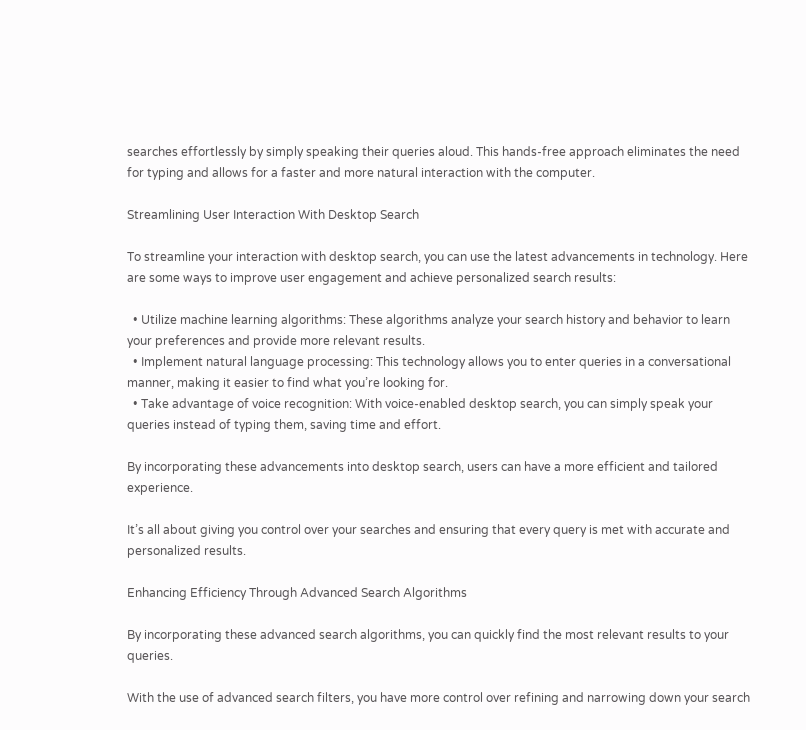searches effortlessly by simply speaking their queries aloud. This hands-free approach eliminates the need for typing and allows for a faster and more natural interaction with the computer.

Streamlining User Interaction With Desktop Search

To streamline your interaction with desktop search, you can use the latest advancements in technology. Here are some ways to improve user engagement and achieve personalized search results:

  • Utilize machine learning algorithms: These algorithms analyze your search history and behavior to learn your preferences and provide more relevant results.
  • Implement natural language processing: This technology allows you to enter queries in a conversational manner, making it easier to find what you’re looking for.
  • Take advantage of voice recognition: With voice-enabled desktop search, you can simply speak your queries instead of typing them, saving time and effort.

By incorporating these advancements into desktop search, users can have a more efficient and tailored experience.

It’s all about giving you control over your searches and ensuring that every query is met with accurate and personalized results.

Enhancing Efficiency Through Advanced Search Algorithms

By incorporating these advanced search algorithms, you can quickly find the most relevant results to your queries.

With the use of advanced search filters, you have more control over refining and narrowing down your search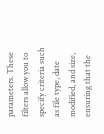parameters. These filters allow you to specify criteria such as file type, date modified, and size, ensuring that the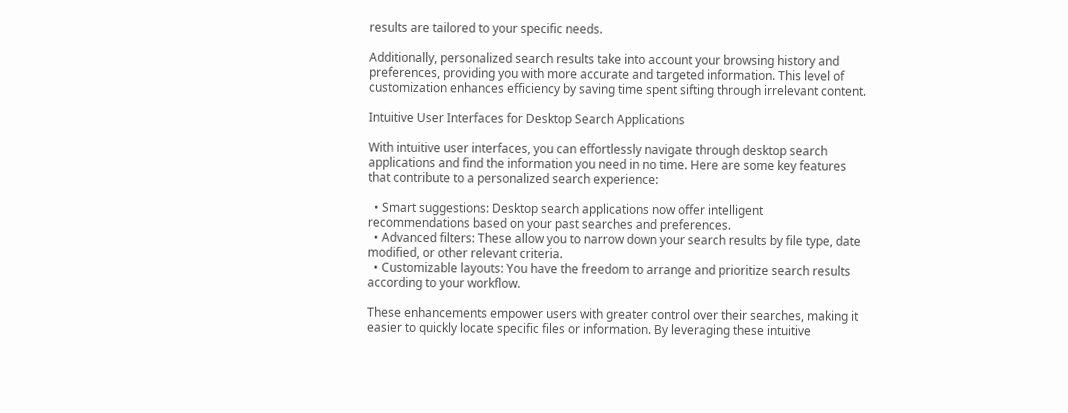results are tailored to your specific needs.

Additionally, personalized search results take into account your browsing history and preferences, providing you with more accurate and targeted information. This level of customization enhances efficiency by saving time spent sifting through irrelevant content.

Intuitive User Interfaces for Desktop Search Applications

With intuitive user interfaces, you can effortlessly navigate through desktop search applications and find the information you need in no time. Here are some key features that contribute to a personalized search experience:

  • Smart suggestions: Desktop search applications now offer intelligent recommendations based on your past searches and preferences.
  • Advanced filters: These allow you to narrow down your search results by file type, date modified, or other relevant criteria.
  • Customizable layouts: You have the freedom to arrange and prioritize search results according to your workflow.

These enhancements empower users with greater control over their searches, making it easier to quickly locate specific files or information. By leveraging these intuitive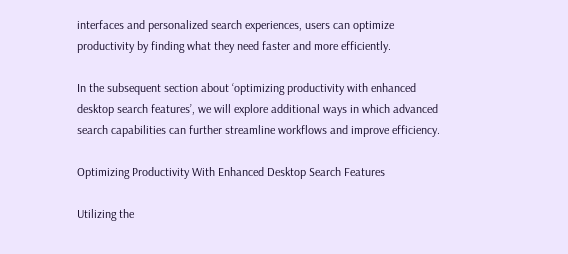interfaces and personalized search experiences, users can optimize productivity by finding what they need faster and more efficiently.

In the subsequent section about ‘optimizing productivity with enhanced desktop search features’, we will explore additional ways in which advanced search capabilities can further streamline workflows and improve efficiency.

Optimizing Productivity With Enhanced Desktop Search Features

Utilizing the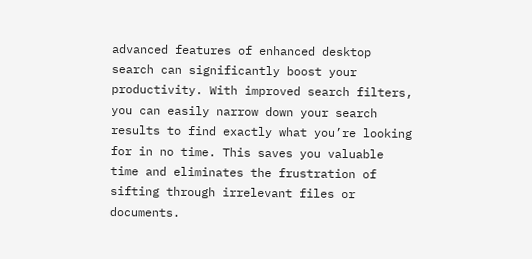advanced features of enhanced desktop search can significantly boost your productivity. With improved search filters, you can easily narrow down your search results to find exactly what you’re looking for in no time. This saves you valuable time and eliminates the frustration of sifting through irrelevant files or documents.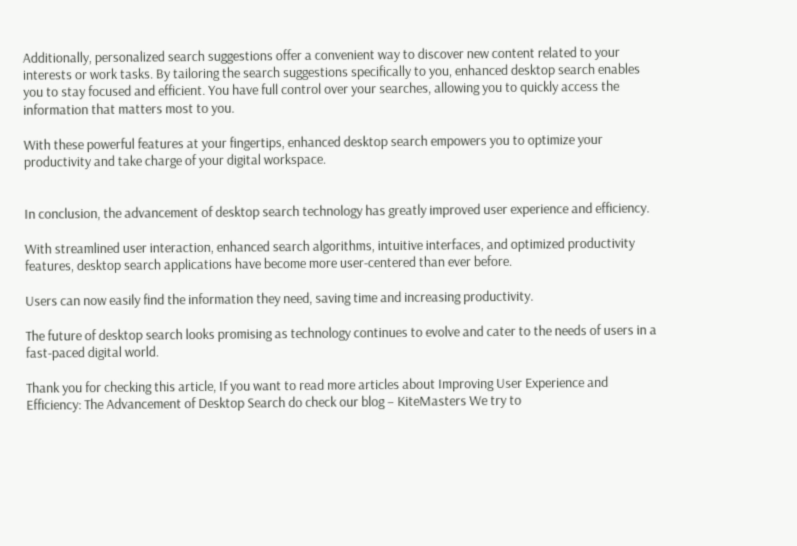Additionally, personalized search suggestions offer a convenient way to discover new content related to your interests or work tasks. By tailoring the search suggestions specifically to you, enhanced desktop search enables you to stay focused and efficient. You have full control over your searches, allowing you to quickly access the information that matters most to you.

With these powerful features at your fingertips, enhanced desktop search empowers you to optimize your productivity and take charge of your digital workspace.


In conclusion, the advancement of desktop search technology has greatly improved user experience and efficiency.

With streamlined user interaction, enhanced search algorithms, intuitive interfaces, and optimized productivity features, desktop search applications have become more user-centered than ever before.

Users can now easily find the information they need, saving time and increasing productivity.

The future of desktop search looks promising as technology continues to evolve and cater to the needs of users in a fast-paced digital world.

Thank you for checking this article, If you want to read more articles about Improving User Experience and Efficiency: The Advancement of Desktop Search do check our blog – KiteMasters We try to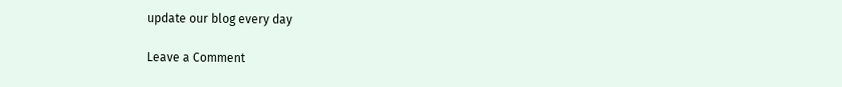update our blog every day

Leave a Comment